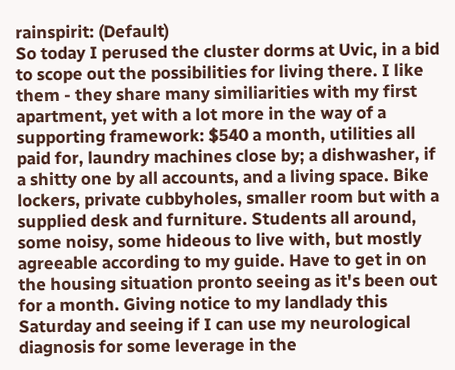rainspirit: (Default)
So today I perused the cluster dorms at Uvic, in a bid to scope out the possibilities for living there. I like them - they share many similiarities with my first apartment, yet with a lot more in the way of a supporting framework: $540 a month, utilities all paid for, laundry machines close by; a dishwasher, if a shitty one by all accounts, and a living space. Bike lockers, private cubbyholes, smaller room but with a supplied desk and furniture. Students all around, some noisy, some hideous to live with, but mostly agreeable according to my guide. Have to get in on the housing situation pronto seeing as it's been out for a month. Giving notice to my landlady this Saturday and seeing if I can use my neurological diagnosis for some leverage in the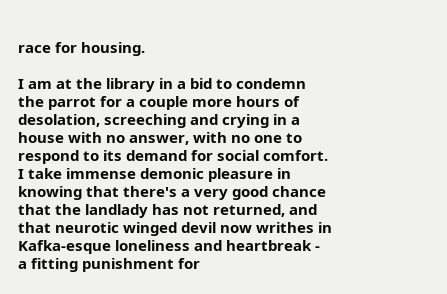race for housing.

I am at the library in a bid to condemn the parrot for a couple more hours of desolation, screeching and crying in a house with no answer, with no one to respond to its demand for social comfort. I take immense demonic pleasure in knowing that there's a very good chance that the landlady has not returned, and that neurotic winged devil now writhes in Kafka-esque loneliness and heartbreak - a fitting punishment for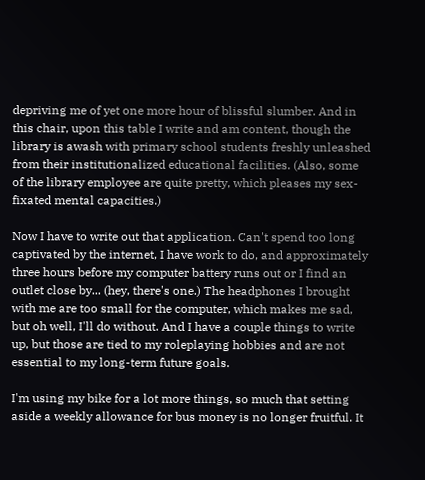depriving me of yet one more hour of blissful slumber. And in this chair, upon this table I write and am content, though the library is awash with primary school students freshly unleashed from their institutionalized educational facilities. (Also, some of the library employee are quite pretty, which pleases my sex-fixated mental capacities.)

Now I have to write out that application. Can't spend too long captivated by the internet, I have work to do, and approximately three hours before my computer battery runs out or I find an outlet close by... (hey, there's one.) The headphones I brought with me are too small for the computer, which makes me sad, but oh well, I'll do without. And I have a couple things to write up, but those are tied to my roleplaying hobbies and are not essential to my long-term future goals.

I'm using my bike for a lot more things, so much that setting aside a weekly allowance for bus money is no longer fruitful. It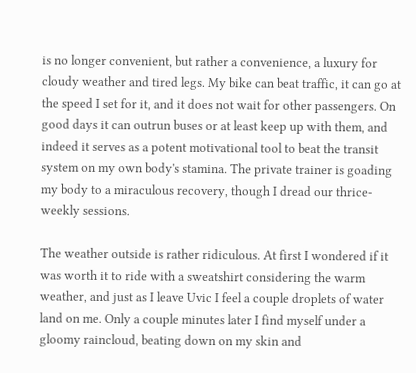is no longer convenient, but rather a convenience, a luxury for cloudy weather and tired legs. My bike can beat traffic, it can go at the speed I set for it, and it does not wait for other passengers. On good days it can outrun buses or at least keep up with them, and indeed it serves as a potent motivational tool to beat the transit system on my own body's stamina. The private trainer is goading my body to a miraculous recovery, though I dread our thrice-weekly sessions.

The weather outside is rather ridiculous. At first I wondered if it was worth it to ride with a sweatshirt considering the warm weather, and just as I leave Uvic I feel a couple droplets of water land on me. Only a couple minutes later I find myself under a gloomy raincloud, beating down on my skin and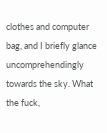clothes and computer bag, and I briefly glance uncomprehendingly towards the sky. What the fuck,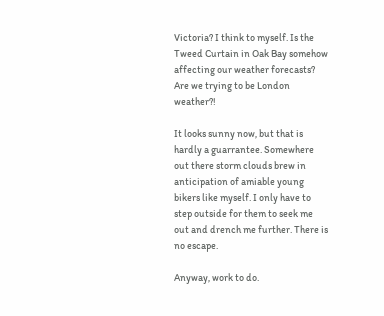Victoria? I think to myself. Is the Tweed Curtain in Oak Bay somehow affecting our weather forecasts? Are we trying to be London weather?!

It looks sunny now, but that is hardly a guarrantee. Somewhere out there storm clouds brew in anticipation of amiable young bikers like myself. I only have to step outside for them to seek me out and drench me further. There is no escape.

Anyway, work to do.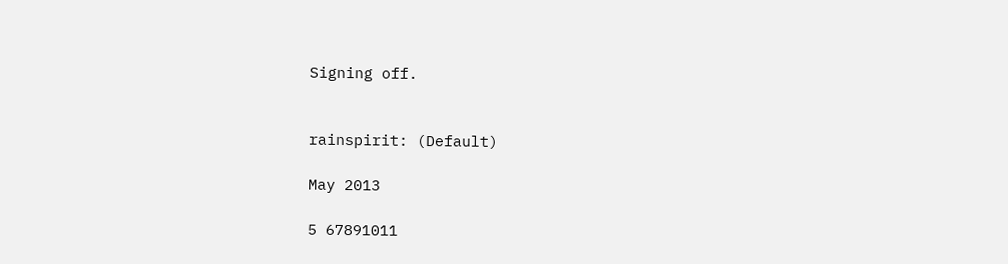Signing off.


rainspirit: (Default)

May 2013

5 67891011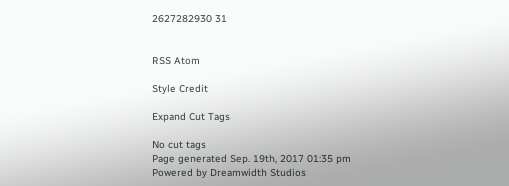2627282930 31


RSS Atom

Style Credit

Expand Cut Tags

No cut tags
Page generated Sep. 19th, 2017 01:35 pm
Powered by Dreamwidth Studios